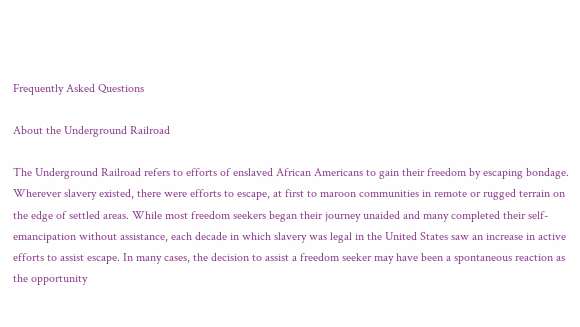Frequently Asked Questions

About the Underground Railroad

The Underground Railroad refers to efforts of enslaved African Americans to gain their freedom by escaping bondage. Wherever slavery existed, there were efforts to escape, at first to maroon communities in remote or rugged terrain on the edge of settled areas. While most freedom seekers began their journey unaided and many completed their self-emancipation without assistance, each decade in which slavery was legal in the United States saw an increase in active efforts to assist escape. In many cases, the decision to assist a freedom seeker may have been a spontaneous reaction as the opportunity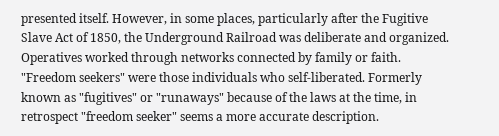presented itself. However, in some places, particularly after the Fugitive Slave Act of 1850, the Underground Railroad was deliberate and organized. Operatives worked through networks connected by family or faith.
"Freedom seekers" were those individuals who self-liberated. Formerly known as "fugitives" or "runaways" because of the laws at the time, in retrospect "freedom seeker" seems a more accurate description.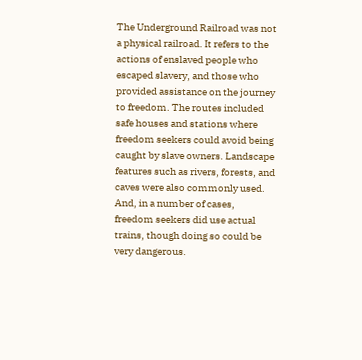The Underground Railroad was not a physical railroad. It refers to the actions of enslaved people who escaped slavery, and those who provided assistance on the journey to freedom. The routes included safe houses and stations where freedom seekers could avoid being caught by slave owners. Landscape features such as rivers, forests, and caves were also commonly used. And, in a number of cases, freedom seekers did use actual trains, though doing so could be very dangerous.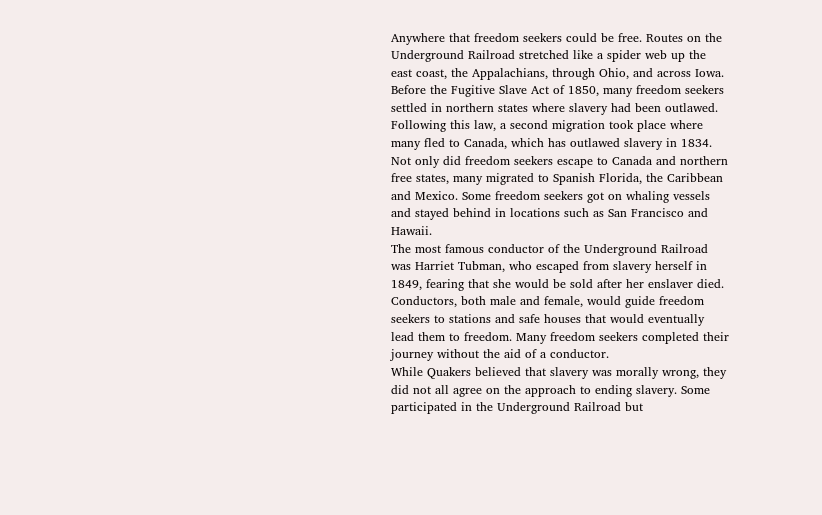Anywhere that freedom seekers could be free. Routes on the Underground Railroad stretched like a spider web up the east coast, the Appalachians, through Ohio, and across Iowa. Before the Fugitive Slave Act of 1850, many freedom seekers settled in northern states where slavery had been outlawed. Following this law, a second migration took place where many fled to Canada, which has outlawed slavery in 1834. Not only did freedom seekers escape to Canada and northern free states, many migrated to Spanish Florida, the Caribbean and Mexico. Some freedom seekers got on whaling vessels and stayed behind in locations such as San Francisco and Hawaii.
The most famous conductor of the Underground Railroad was Harriet Tubman, who escaped from slavery herself in 1849, fearing that she would be sold after her enslaver died. Conductors, both male and female, would guide freedom seekers to stations and safe houses that would eventually lead them to freedom. Many freedom seekers completed their journey without the aid of a conductor.
While Quakers believed that slavery was morally wrong, they did not all agree on the approach to ending slavery. Some participated in the Underground Railroad but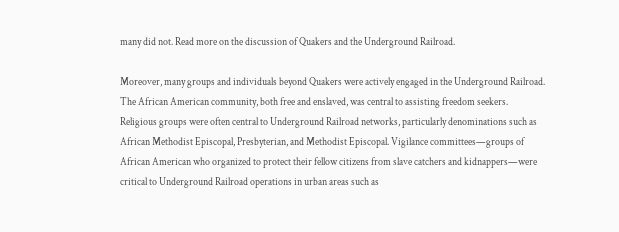many did not. Read more on the discussion of Quakers and the Underground Railroad.

Moreover, many groups and individuals beyond Quakers were actively engaged in the Underground Railroad. The African American community, both free and enslaved, was central to assisting freedom seekers. Religious groups were often central to Underground Railroad networks, particularly denominations such as African Methodist Episcopal, Presbyterian, and Methodist Episcopal. Vigilance committees—groups of African American who organized to protect their fellow citizens from slave catchers and kidnappers—were critical to Underground Railroad operations in urban areas such as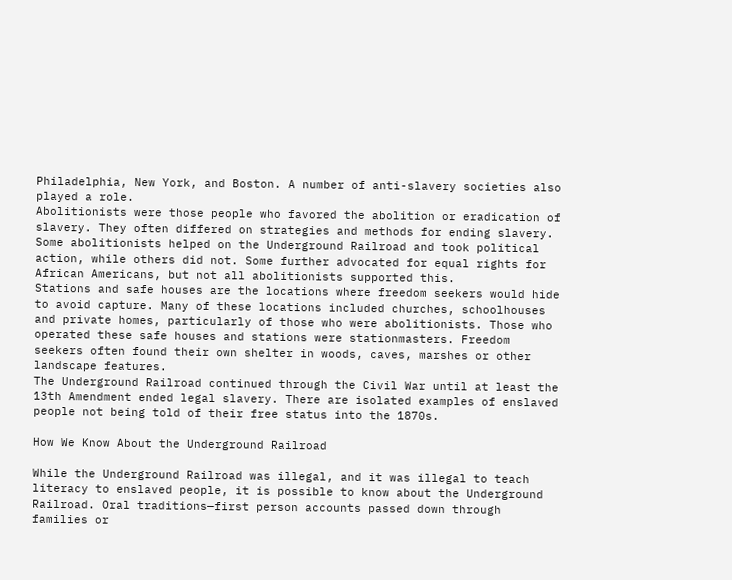Philadelphia, New York, and Boston. A number of anti-slavery societies also played a role.
Abolitionists were those people who favored the abolition or eradication of slavery. They often differed on strategies and methods for ending slavery. Some abolitionists helped on the Underground Railroad and took political action, while others did not. Some further advocated for equal rights for African Americans, but not all abolitionists supported this.
Stations and safe houses are the locations where freedom seekers would hide to avoid capture. Many of these locations included churches, schoolhouses and private homes, particularly of those who were abolitionists. Those who operated these safe houses and stations were stationmasters. Freedom seekers often found their own shelter in woods, caves, marshes or other landscape features.
The Underground Railroad continued through the Civil War until at least the 13th Amendment ended legal slavery. There are isolated examples of enslaved people not being told of their free status into the 1870s.

How We Know About the Underground Railroad

While the Underground Railroad was illegal, and it was illegal to teach literacy to enslaved people, it is possible to know about the Underground Railroad. Oral traditions—first person accounts passed down through families or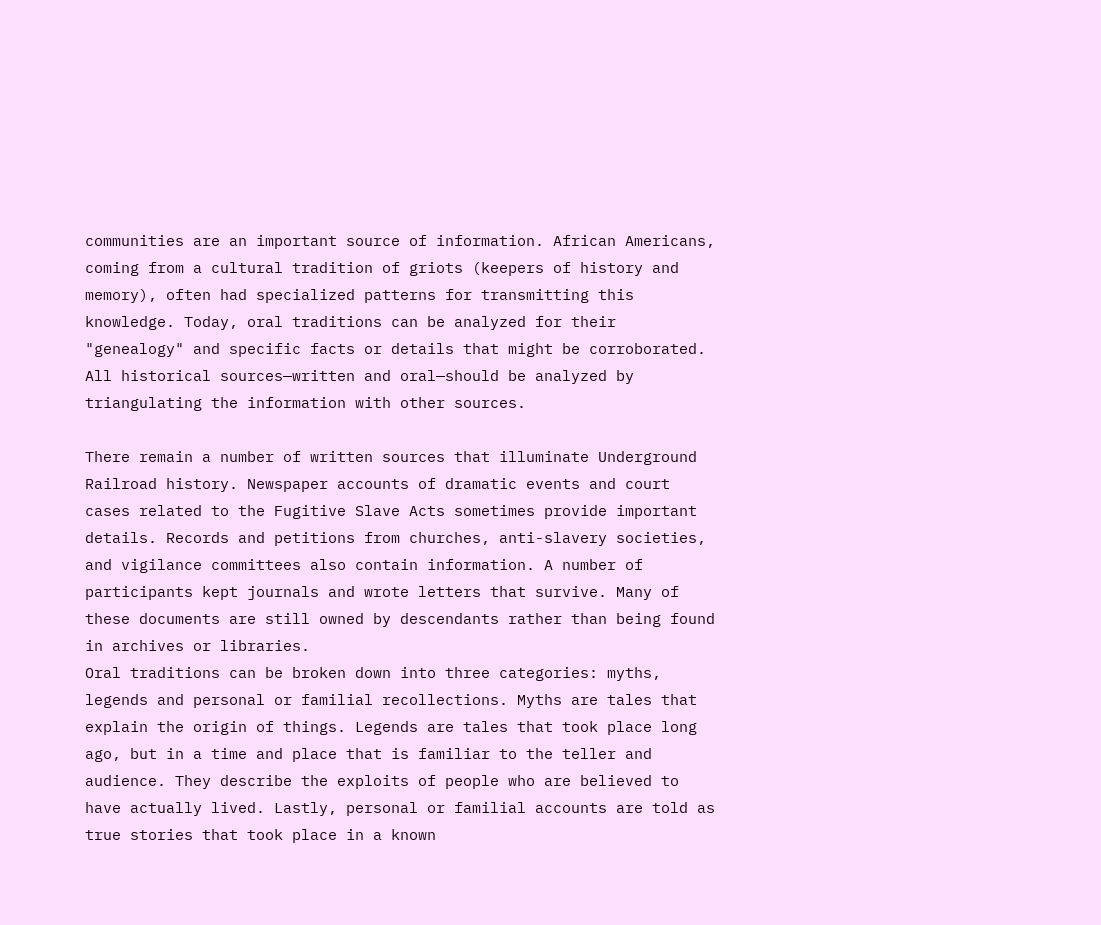communities are an important source of information. African Americans, coming from a cultural tradition of griots (keepers of history and memory), often had specialized patterns for transmitting this knowledge. Today, oral traditions can be analyzed for their "genealogy" and specific facts or details that might be corroborated. All historical sources—written and oral—should be analyzed by triangulating the information with other sources.

There remain a number of written sources that illuminate Underground Railroad history. Newspaper accounts of dramatic events and court cases related to the Fugitive Slave Acts sometimes provide important details. Records and petitions from churches, anti-slavery societies, and vigilance committees also contain information. A number of participants kept journals and wrote letters that survive. Many of these documents are still owned by descendants rather than being found in archives or libraries.
Oral traditions can be broken down into three categories: myths, legends and personal or familial recollections. Myths are tales that explain the origin of things. Legends are tales that took place long ago, but in a time and place that is familiar to the teller and audience. They describe the exploits of people who are believed to have actually lived. Lastly, personal or familial accounts are told as true stories that took place in a known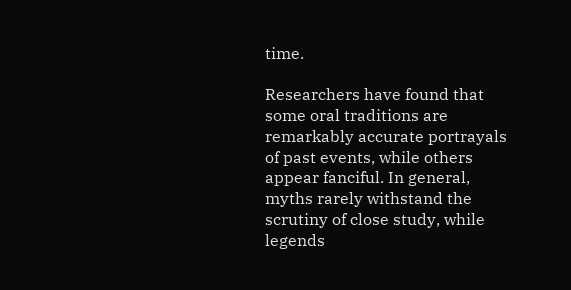time.

Researchers have found that some oral traditions are remarkably accurate portrayals of past events, while others appear fanciful. In general, myths rarely withstand the scrutiny of close study, while legends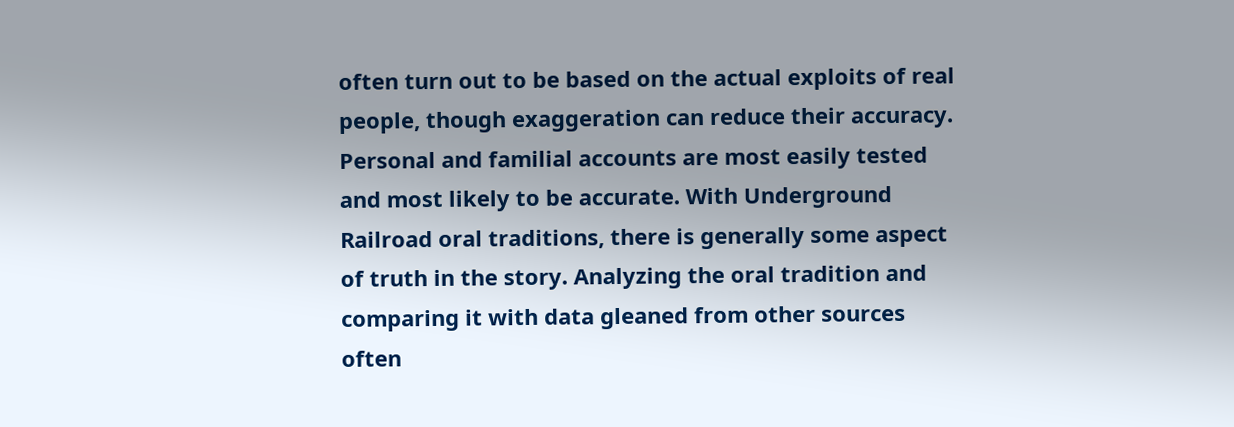often turn out to be based on the actual exploits of real people, though exaggeration can reduce their accuracy. Personal and familial accounts are most easily tested and most likely to be accurate. With Underground Railroad oral traditions, there is generally some aspect of truth in the story. Analyzing the oral tradition and comparing it with data gleaned from other sources often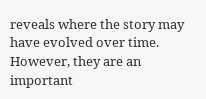reveals where the story may have evolved over time. However, they are an important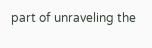part of unraveling the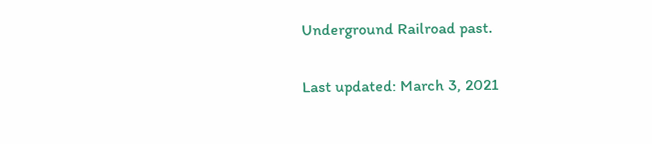Underground Railroad past.

Last updated: March 3, 2021